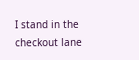I stand in the checkout lane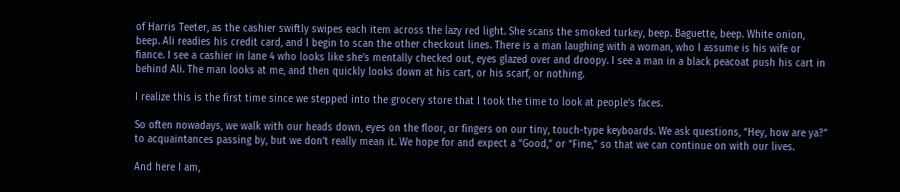of Harris Teeter, as the cashier swiftly swipes each item across the lazy red light. She scans the smoked turkey, beep. Baguette, beep. White onion, beep. Ali readies his credit card, and I begin to scan the other checkout lines. There is a man laughing with a woman, who I assume is his wife or fiance. I see a cashier in lane 4 who looks like she’s mentally checked out, eyes glazed over and droopy. I see a man in a black peacoat push his cart in behind Ali. The man looks at me, and then quickly looks down at his cart, or his scarf, or nothing.

I realize this is the first time since we stepped into the grocery store that I took the time to look at people’s faces.

So often nowadays, we walk with our heads down, eyes on the floor, or fingers on our tiny, touch-type keyboards. We ask questions, “Hey, how are ya?” to acquaintances passing by, but we don’t really mean it. We hope for and expect a “Good,” or “Fine,” so that we can continue on with our lives.

And here I am,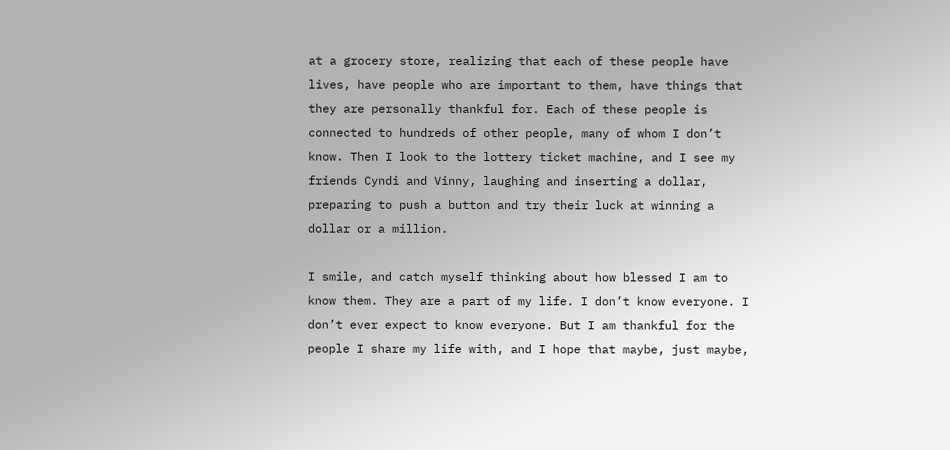at a grocery store, realizing that each of these people have lives, have people who are important to them, have things that they are personally thankful for. Each of these people is connected to hundreds of other people, many of whom I don’t know. Then I look to the lottery ticket machine, and I see my friends Cyndi and Vinny, laughing and inserting a dollar, preparing to push a button and try their luck at winning a dollar or a million.

I smile, and catch myself thinking about how blessed I am to know them. They are a part of my life. I don’t know everyone. I don’t ever expect to know everyone. But I am thankful for the people I share my life with, and I hope that maybe, just maybe,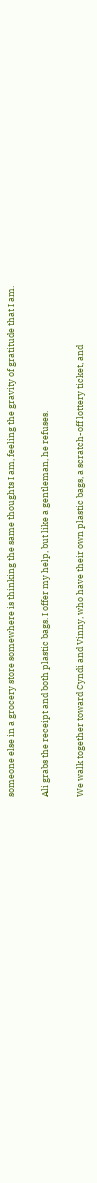someone else in a grocery store somewhere is thinking the same thoughts I am, feeling the gravity of gratitude that I am.

Ali grabs the receipt and both plastic bags. I offer my help, but like a gentleman, he refuses.

We walk together toward Cyndi and Vinny, who have their own plastic bags, a scratch-off lottery ticket, and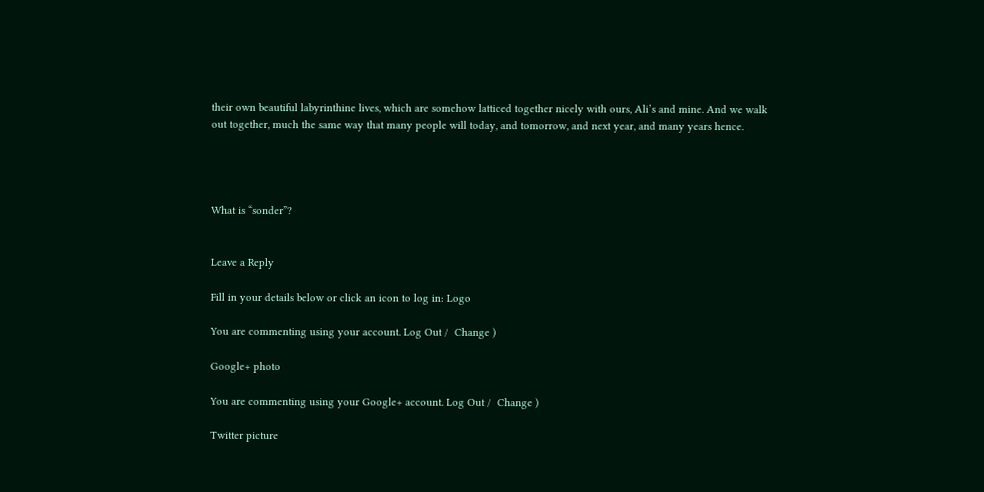their own beautiful labyrinthine lives, which are somehow latticed together nicely with ours, Ali’s and mine. And we walk out together, much the same way that many people will today, and tomorrow, and next year, and many years hence.




What is “sonder”?


Leave a Reply

Fill in your details below or click an icon to log in: Logo

You are commenting using your account. Log Out /  Change )

Google+ photo

You are commenting using your Google+ account. Log Out /  Change )

Twitter picture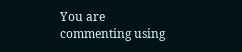You are commenting using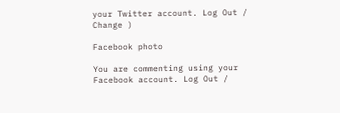your Twitter account. Log Out /  Change )

Facebook photo

You are commenting using your Facebook account. Log Out /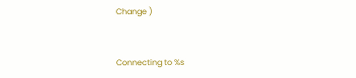Change )


Connecting to %s